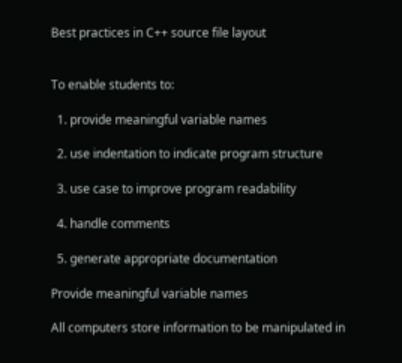Best practices in C++ source file layout


To enable students to:

  1. provide meaningful variable names

  2. use indentation to indicate program structure

  3. use case to improve program readability

  4. handle comments

  5. generate appropriate documentation

Provide meaningful variable names

All computers store information to be manipulated in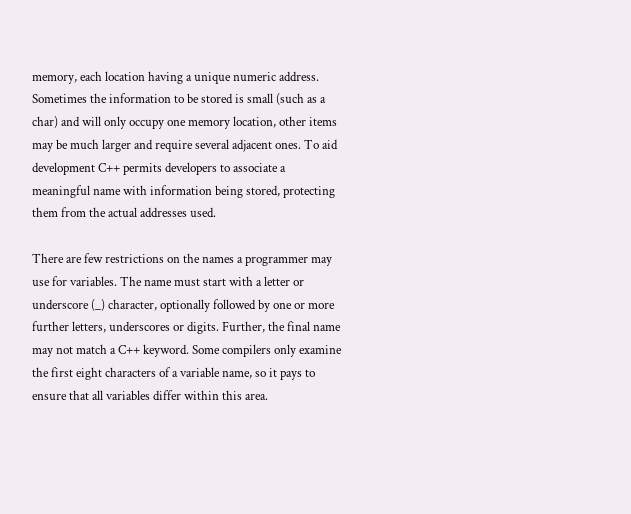memory, each location having a unique numeric address. Sometimes the information to be stored is small (such as a char) and will only occupy one memory location, other items may be much larger and require several adjacent ones. To aid development C++ permits developers to associate a meaningful name with information being stored, protecting them from the actual addresses used.

There are few restrictions on the names a programmer may use for variables. The name must start with a letter or underscore (_) character, optionally followed by one or more further letters, underscores or digits. Further, the final name may not match a C++ keyword. Some compilers only examine the first eight characters of a variable name, so it pays to ensure that all variables differ within this area.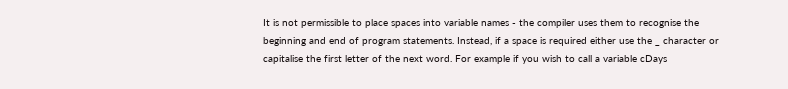It is not permissible to place spaces into variable names - the compiler uses them to recognise the beginning and end of program statements. Instead, if a space is required either use the _ character or capitalise the first letter of the next word. For example if you wish to call a variable cDays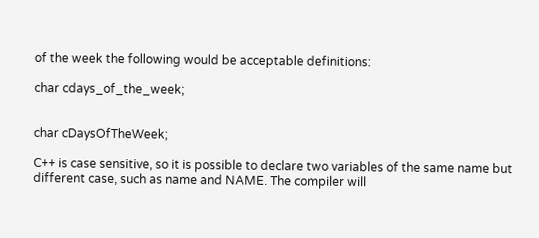of the week the following would be acceptable definitions:

char cdays_of_the_week;


char cDaysOfTheWeek;

C++ is case sensitive, so it is possible to declare two variables of the same name but different case, such as name and NAME. The compiler will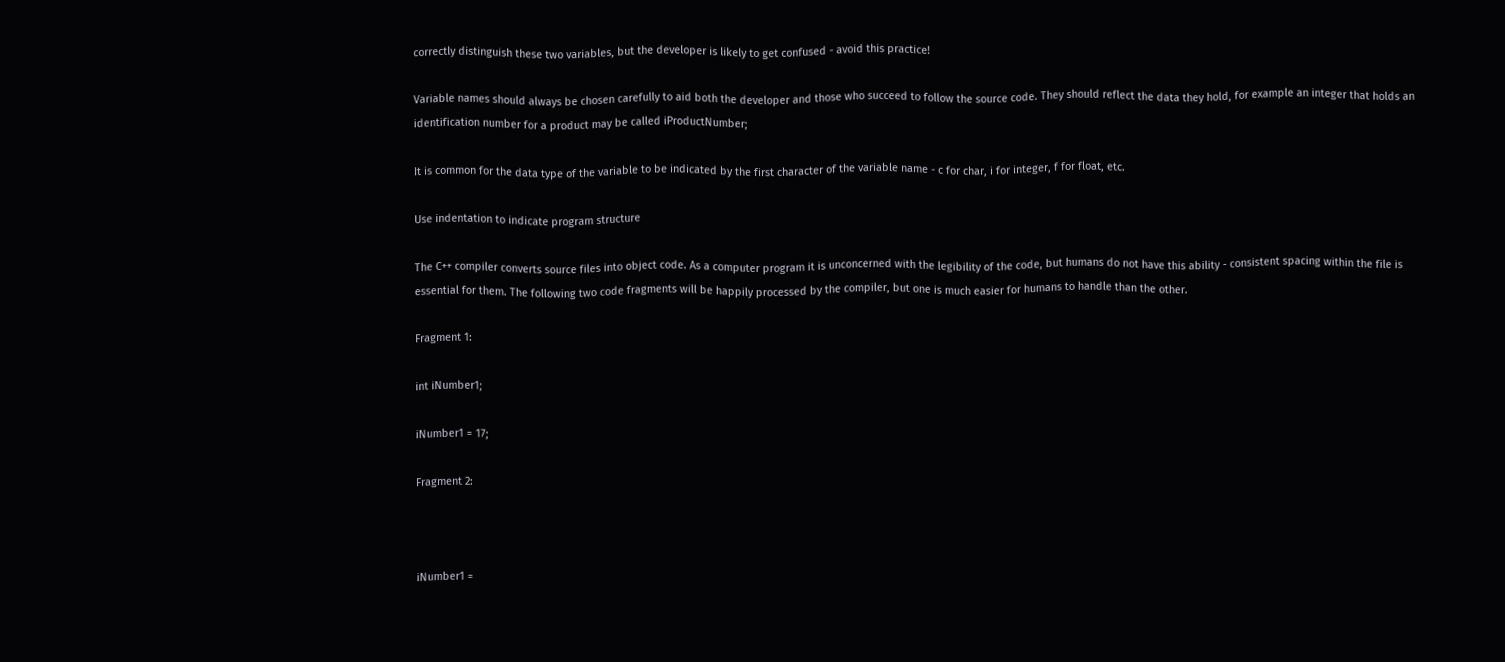correctly distinguish these two variables, but the developer is likely to get confused - avoid this practice!

Variable names should always be chosen carefully to aid both the developer and those who succeed to follow the source code. They should reflect the data they hold, for example an integer that holds an identification number for a product may be called iProductNumber;

It is common for the data type of the variable to be indicated by the first character of the variable name - c for char, i for integer, f for float, etc.

Use indentation to indicate program structure

The C++ compiler converts source files into object code. As a computer program it is unconcerned with the legibility of the code, but humans do not have this ability - consistent spacing within the file is essential for them. The following two code fragments will be happily processed by the compiler, but one is much easier for humans to handle than the other.

Fragment 1:

int iNumber1;

iNumber1 = 17;

Fragment 2:



iNumber1 =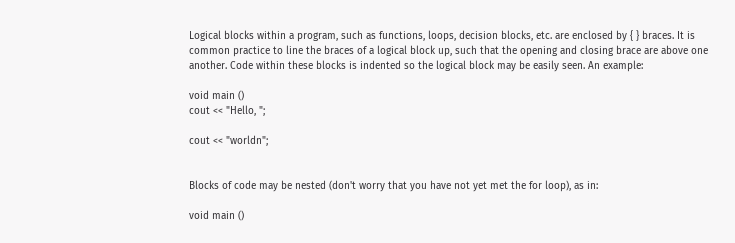Logical blocks within a program, such as functions, loops, decision blocks, etc. are enclosed by { } braces. It is common practice to line the braces of a logical block up, such that the opening and closing brace are above one another. Code within these blocks is indented so the logical block may be easily seen. An example:

void main ()
cout << "Hello, ";

cout << "worldn";


Blocks of code may be nested (don't worry that you have not yet met the for loop), as in:

void main ()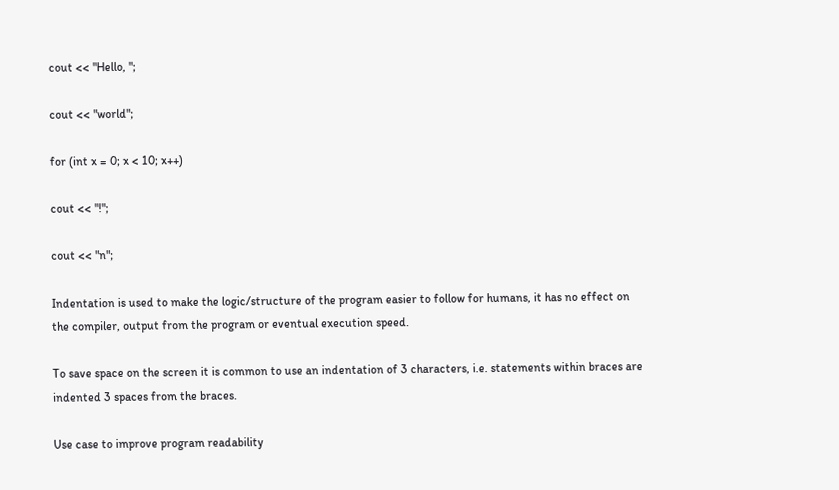cout << "Hello, ";

cout << "world";

for (int x = 0; x < 10; x++)

cout << "!";

cout << "n";

Indentation is used to make the logic/structure of the program easier to follow for humans, it has no effect on the compiler, output from the program or eventual execution speed.

To save space on the screen it is common to use an indentation of 3 characters, i.e. statements within braces are indented 3 spaces from the braces.

Use case to improve program readability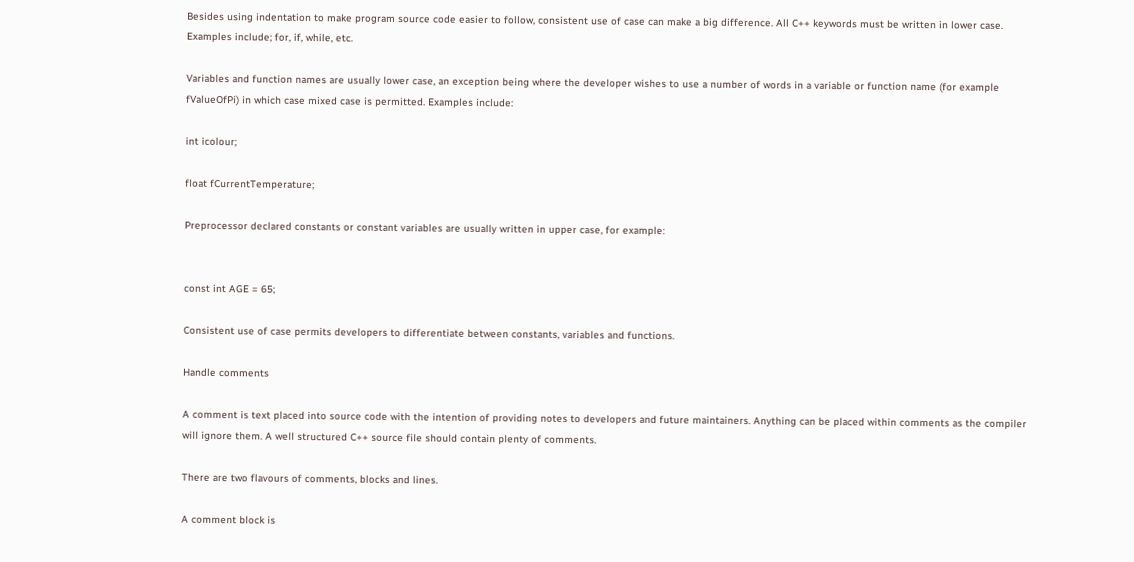Besides using indentation to make program source code easier to follow, consistent use of case can make a big difference. All C++ keywords must be written in lower case. Examples include; for, if, while, etc.

Variables and function names are usually lower case, an exception being where the developer wishes to use a number of words in a variable or function name (for example fValueOfPi) in which case mixed case is permitted. Examples include:

int icolour;

float fCurrentTemperature;

Preprocessor declared constants or constant variables are usually written in upper case, for example:


const int AGE = 65;

Consistent use of case permits developers to differentiate between constants, variables and functions.

Handle comments

A comment is text placed into source code with the intention of providing notes to developers and future maintainers. Anything can be placed within comments as the compiler will ignore them. A well structured C++ source file should contain plenty of comments.

There are two flavours of comments, blocks and lines.

A comment block is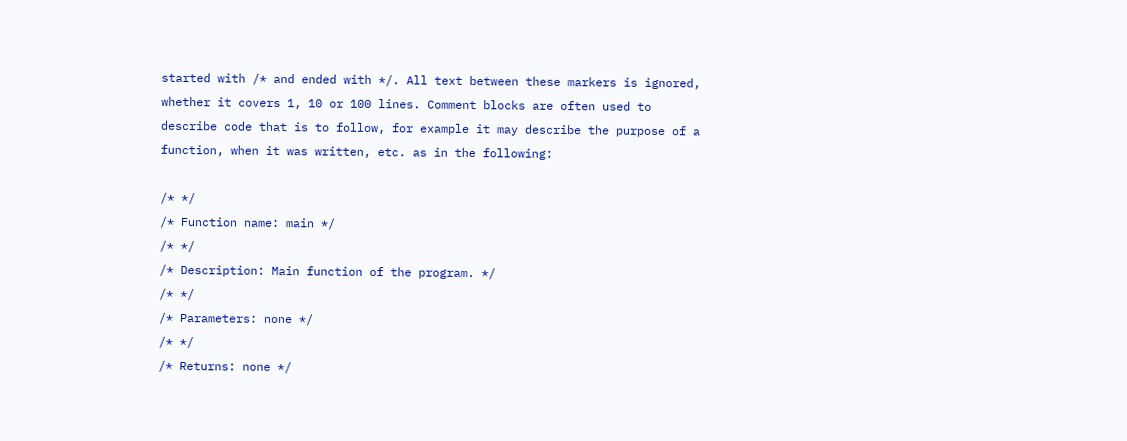started with /* and ended with */. All text between these markers is ignored, whether it covers 1, 10 or 100 lines. Comment blocks are often used to describe code that is to follow, for example it may describe the purpose of a function, when it was written, etc. as in the following:

/* */
/* Function name: main */
/* */
/* Description: Main function of the program. */
/* */
/* Parameters: none */
/* */
/* Returns: none */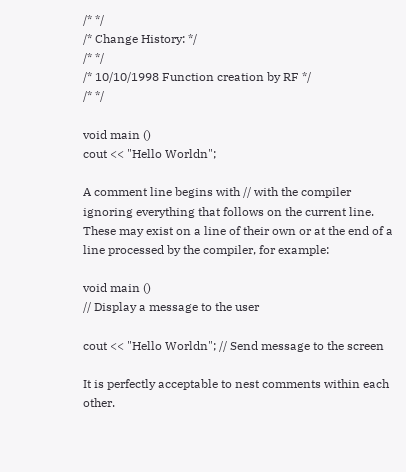/* */
/* Change History: */
/* */
/* 10/10/1998 Function creation by RF */
/* */

void main ()
cout << "Hello Worldn";

A comment line begins with // with the compiler ignoring everything that follows on the current line. These may exist on a line of their own or at the end of a line processed by the compiler, for example:

void main ()
// Display a message to the user

cout << "Hello Worldn"; // Send message to the screen

It is perfectly acceptable to nest comments within each other.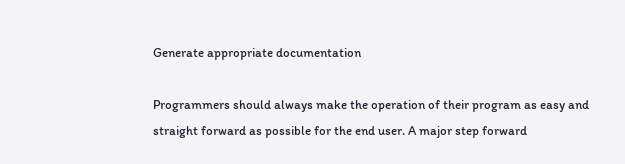Generate appropriate documentation

Programmers should always make the operation of their program as easy and straight forward as possible for the end user. A major step forward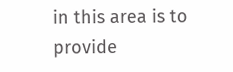in this area is to provide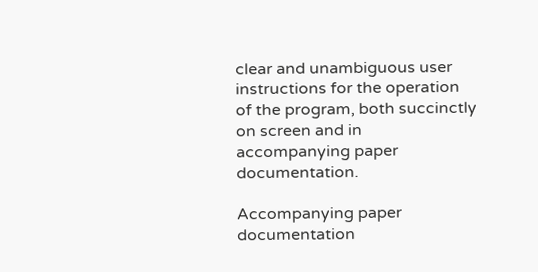clear and unambiguous user instructions for the operation of the program, both succinctly on screen and in accompanying paper documentation.

Accompanying paper documentation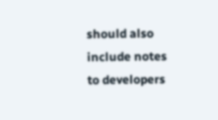should also include notes to developers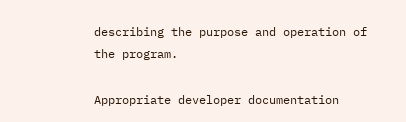describing the purpose and operation of the program.

Appropriate developer documentation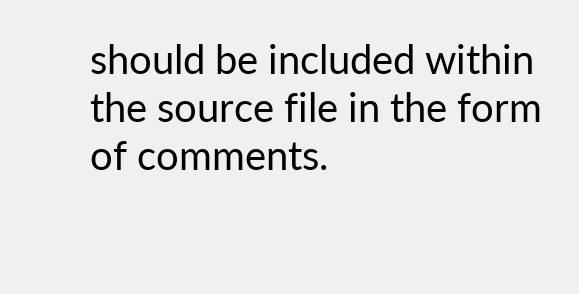should be included within the source file in the form of comments.